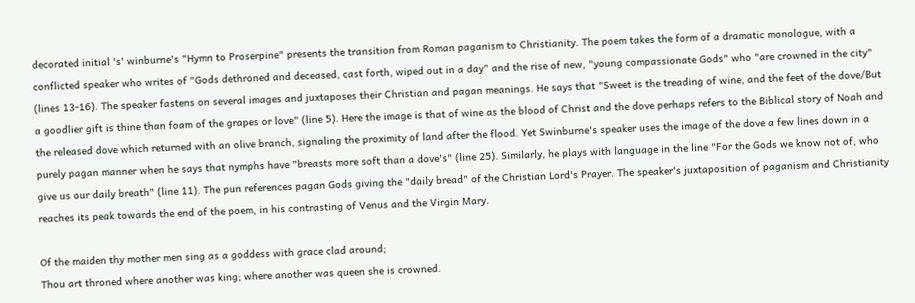decorated initial 's' winburne's "Hymn to Proserpine" presents the transition from Roman paganism to Christianity. The poem takes the form of a dramatic monologue, with a conflicted speaker who writes of "Gods dethroned and deceased, cast forth, wiped out in a day" and the rise of new, "young compassionate Gods" who "are crowned in the city" (lines 13-16). The speaker fastens on several images and juxtaposes their Christian and pagan meanings. He says that "Sweet is the treading of wine, and the feet of the dove/But a goodlier gift is thine than foam of the grapes or love" (line 5). Here the image is that of wine as the blood of Christ and the dove perhaps refers to the Biblical story of Noah and the released dove which returned with an olive branch, signaling the proximity of land after the flood. Yet Swinburne's speaker uses the image of the dove a few lines down in a purely pagan manner when he says that nymphs have "breasts more soft than a dove's" (line 25). Similarly, he plays with language in the line "For the Gods we know not of, who give us our daily breath" (line 11). The pun references pagan Gods giving the "daily bread" of the Christian Lord's Prayer. The speaker's juxtaposition of paganism and Christianity reaches its peak towards the end of the poem, in his contrasting of Venus and the Virgin Mary.

Of the maiden thy mother men sing as a goddess with grace clad around;
Thou art throned where another was king; where another was queen she is crowned.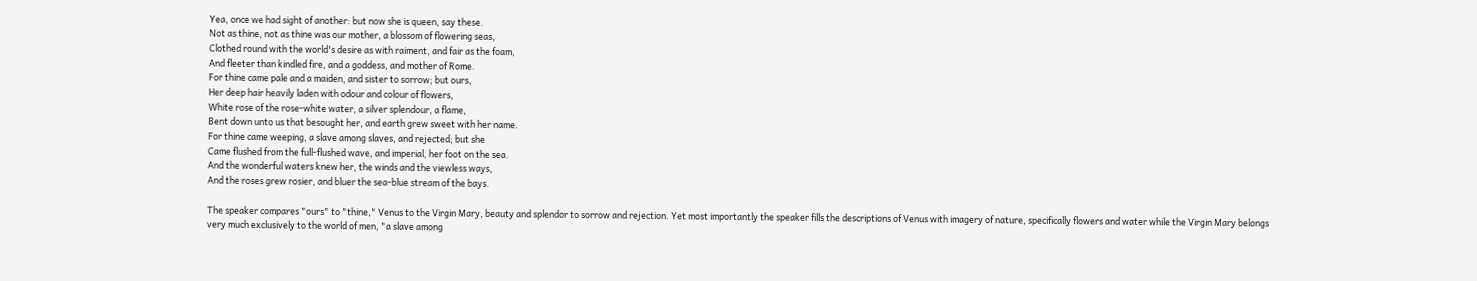Yea, once we had sight of another: but now she is queen, say these.
Not as thine, not as thine was our mother, a blossom of flowering seas,
Clothed round with the world's desire as with raiment, and fair as the foam,
And fleeter than kindled fire, and a goddess, and mother of Rome.
For thine came pale and a maiden, and sister to sorrow; but ours,
Her deep hair heavily laden with odour and colour of flowers,
White rose of the rose-white water, a silver splendour, a flame,
Bent down unto us that besought her, and earth grew sweet with her name.
For thine came weeping, a slave among slaves, and rejected; but she
Came flushed from the full-flushed wave, and imperial, her foot on the sea.
And the wonderful waters knew her, the winds and the viewless ways,
And the roses grew rosier, and bluer the sea-blue stream of the bays.

The speaker compares "ours" to "thine," Venus to the Virgin Mary, beauty and splendor to sorrow and rejection. Yet most importantly the speaker fills the descriptions of Venus with imagery of nature, specifically flowers and water while the Virgin Mary belongs very much exclusively to the world of men, "a slave among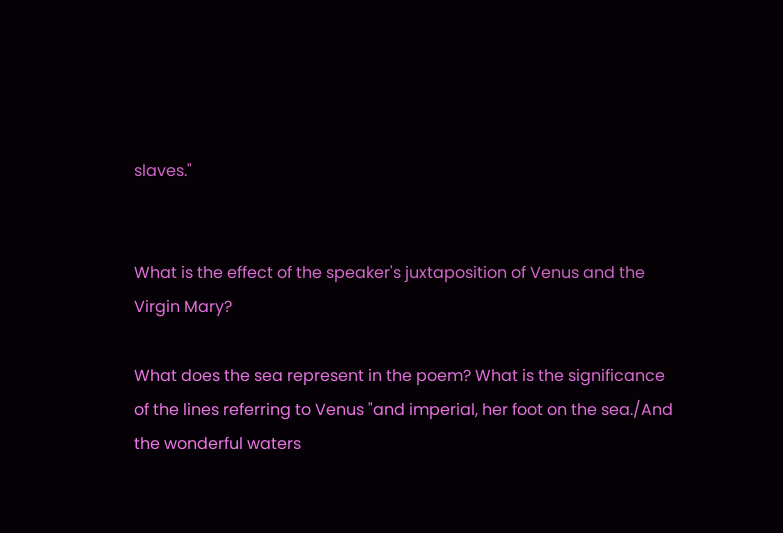slaves."


What is the effect of the speaker's juxtaposition of Venus and the Virgin Mary?

What does the sea represent in the poem? What is the significance of the lines referring to Venus "and imperial, her foot on the sea./And the wonderful waters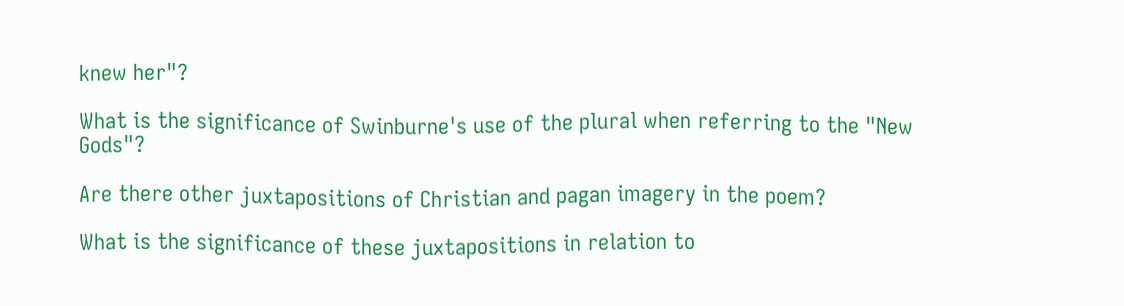knew her"?

What is the significance of Swinburne's use of the plural when referring to the "New Gods"?

Are there other juxtapositions of Christian and pagan imagery in the poem?

What is the significance of these juxtapositions in relation to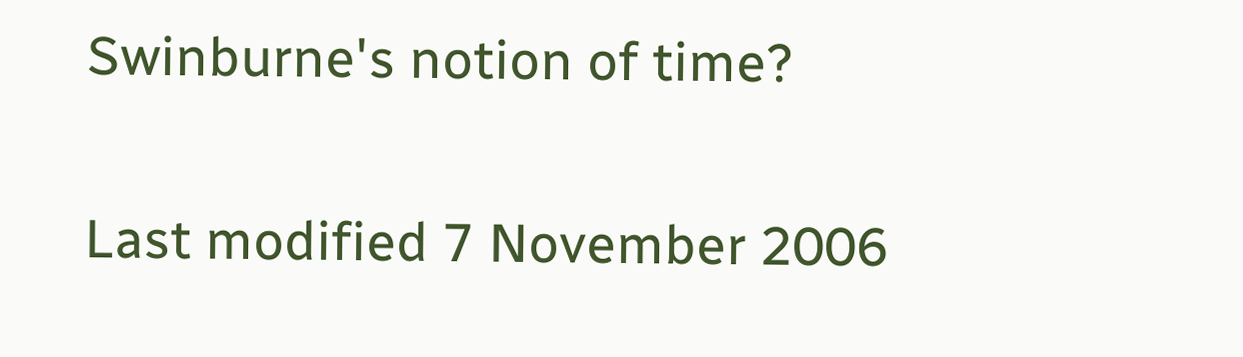Swinburne's notion of time?

Last modified 7 November 2006